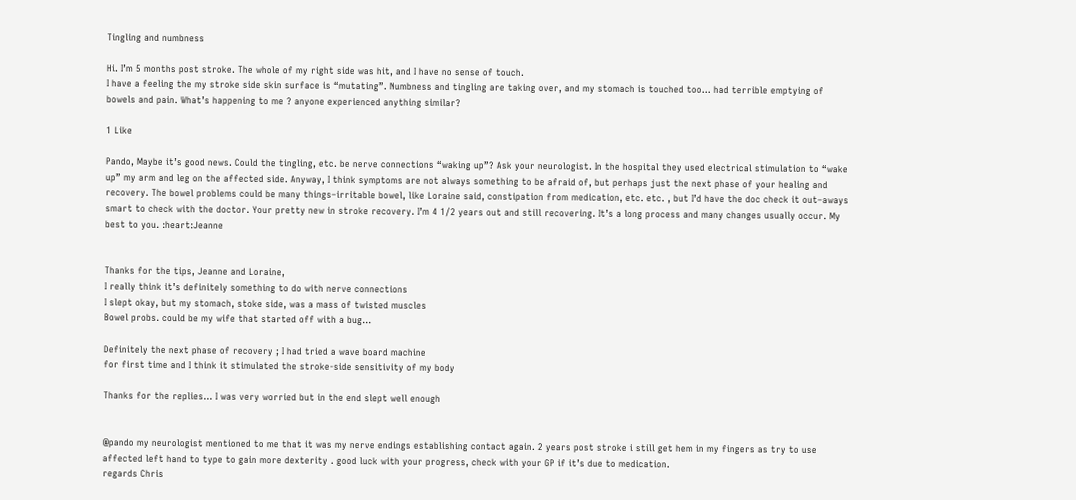Tingling and numbness

Hi. I’m 5 months post stroke. The whole of my right side was hit, and I have no sense of touch.
I have a feeling the my stroke side skin surface is “mutating”. Numbness and tingling are taking over, and my stomach is touched too… had terrible emptying of bowels and pain. What’s happening to me ? anyone experienced anything similar?

1 Like

Pando, Maybe it’s good news. Could the tingling, etc. be nerve connections “waking up”? Ask your neurologist. In the hospital they used electrical stimulation to “wake up” my arm and leg on the affected side. Anyway, I think symptoms are not always something to be afraid of, but perhaps just the next phase of your healing and recovery. The bowel problems could be many things–irritable bowel, like Loraine said, constipation from medication, etc. etc. , but I’d have the doc check it out–aways smart to check with the doctor. Your pretty new in stroke recovery. I’m 4 1/2 years out and still recovering. It’s a long process and many changes usually occur. My best to you. :heart:Jeanne


Thanks for the tips, Jeanne and Loraine,
I really think it’s definitely something to do with nerve connections
I slept okay, but my stomach, stoke side, was a mass of twisted muscles
Bowel probs. could be my wife that started off with a bug…

Definitely the next phase of recovery ; I had tried a wave board machine
for first time and I think it stimulated the stroke-side sensitivity of my body

Thanks for the replies… I was very worried but in the end slept well enough


@pando my neurologist mentioned to me that it was my nerve endings establishing contact again. 2 years post stroke i still get hem in my fingers as try to use affected left hand to type to gain more dexterity . good luck with your progress, check with your GP if it’s due to medication.
regards Chris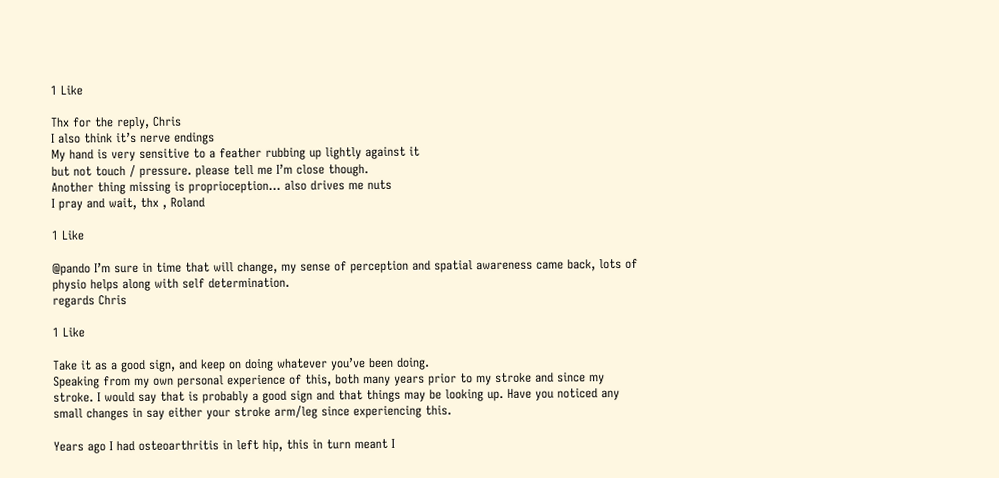1 Like

Thx for the reply, Chris
I also think it’s nerve endings
My hand is very sensitive to a feather rubbing up lightly against it
but not touch / pressure. please tell me I’m close though.
Another thing missing is proprioception… also drives me nuts
I pray and wait, thx , Roland

1 Like

@pando I’m sure in time that will change, my sense of perception and spatial awareness came back, lots of physio helps along with self determination.
regards Chris

1 Like

Take it as a good sign, and keep on doing whatever you’ve been doing.
Speaking from my own personal experience of this, both many years prior to my stroke and since my stroke. I would say that is probably a good sign and that things may be looking up. Have you noticed any small changes in say either your stroke arm/leg since experiencing this.

Years ago I had osteoarthritis in left hip, this in turn meant I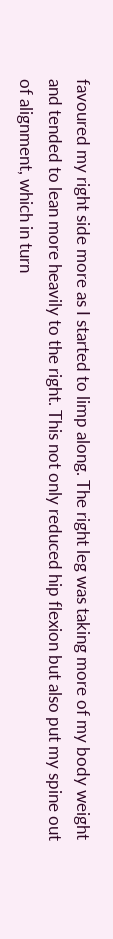favoured my right side more as I started to limp along. The right leg was taking more of my body weight and tended to lean more heavily to the right. This not only reduced hip flexion but also put my spine out of alignment, which in turn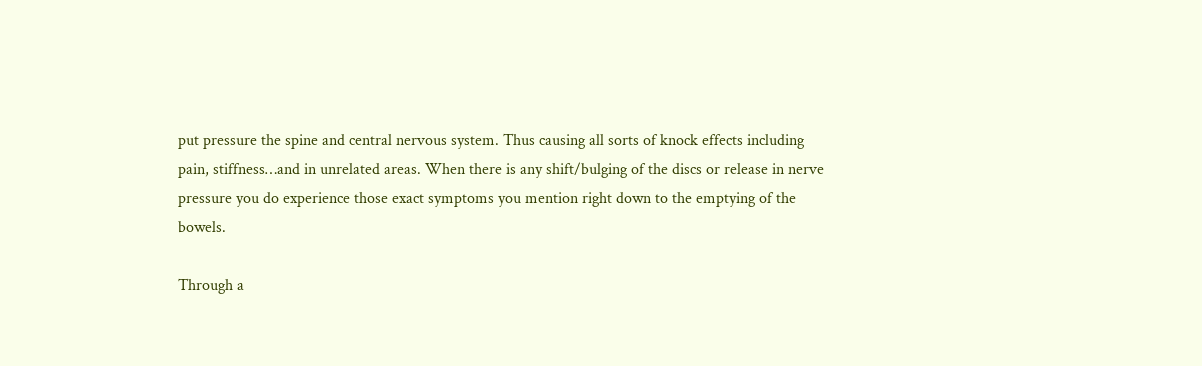put pressure the spine and central nervous system. Thus causing all sorts of knock effects including pain, stiffness…and in unrelated areas. When there is any shift/bulging of the discs or release in nerve pressure you do experience those exact symptoms you mention right down to the emptying of the bowels.

Through a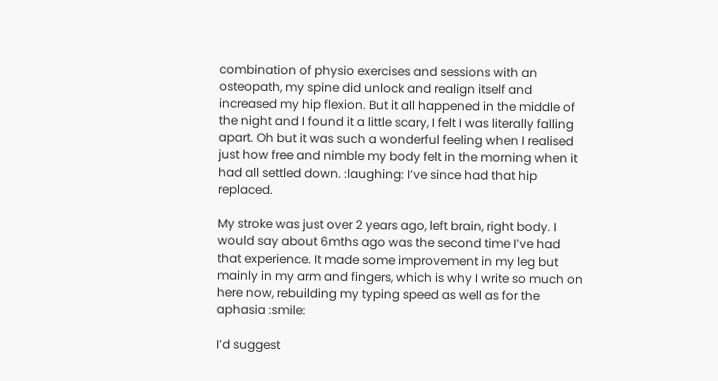combination of physio exercises and sessions with an osteopath, my spine did unlock and realign itself and increased my hip flexion. But it all happened in the middle of the night and I found it a little scary, I felt I was literally falling apart. Oh but it was such a wonderful feeling when I realised just how free and nimble my body felt in the morning when it had all settled down. :laughing: I’ve since had that hip replaced.

My stroke was just over 2 years ago, left brain, right body. I would say about 6mths ago was the second time I’ve had that experience. It made some improvement in my leg but mainly in my arm and fingers, which is why I write so much on here now, rebuilding my typing speed as well as for the aphasia :smile:

I’d suggest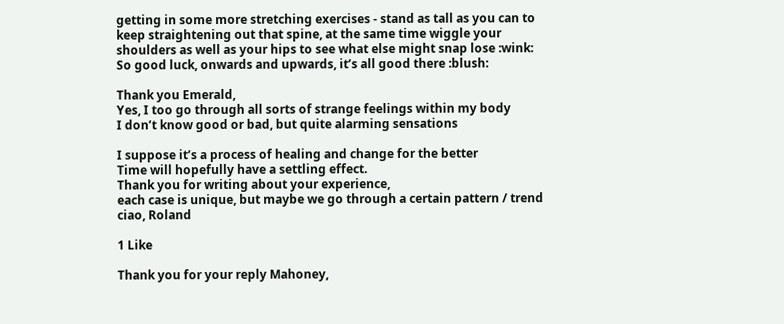getting in some more stretching exercises - stand as tall as you can to keep straightening out that spine, at the same time wiggle your shoulders as well as your hips to see what else might snap lose :wink:
So good luck, onwards and upwards, it’s all good there :blush:

Thank you Emerald,
Yes, I too go through all sorts of strange feelings within my body
I don’t know good or bad, but quite alarming sensations

I suppose it’s a process of healing and change for the better
Time will hopefully have a settling effect.
Thank you for writing about your experience,
each case is unique, but maybe we go through a certain pattern / trend
ciao, Roland

1 Like

Thank you for your reply Mahoney,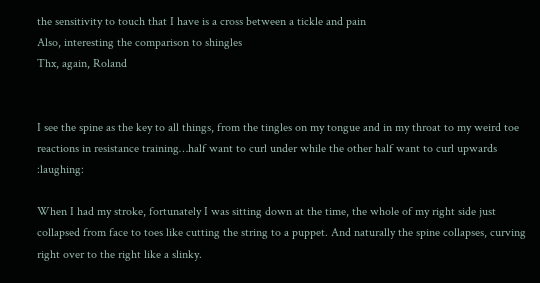the sensitivity to touch that I have is a cross between a tickle and pain
Also, interesting the comparison to shingles
Thx, again, Roland


I see the spine as the key to all things, from the tingles on my tongue and in my throat to my weird toe reactions in resistance training…half want to curl under while the other half want to curl upwards :laughing:

When I had my stroke, fortunately I was sitting down at the time, the whole of my right side just collapsed from face to toes like cutting the string to a puppet. And naturally the spine collapses, curving right over to the right like a slinky.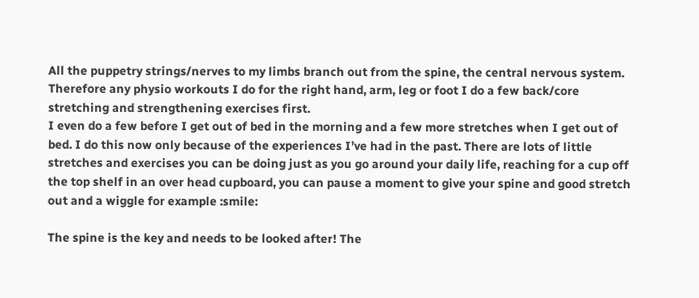All the puppetry strings/nerves to my limbs branch out from the spine, the central nervous system. Therefore any physio workouts I do for the right hand, arm, leg or foot I do a few back/core stretching and strengthening exercises first.
I even do a few before I get out of bed in the morning and a few more stretches when I get out of bed. I do this now only because of the experiences I’ve had in the past. There are lots of little stretches and exercises you can be doing just as you go around your daily life, reaching for a cup off the top shelf in an over head cupboard, you can pause a moment to give your spine and good stretch out and a wiggle for example :smile:

The spine is the key and needs to be looked after! The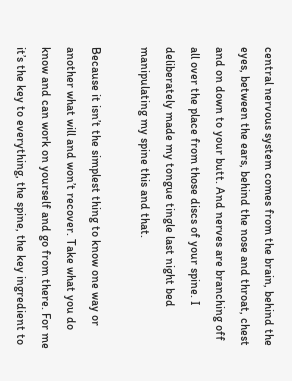central nervous system comes from the brain, behind the eyes, between the ears, behind the nose and throat, chest and on down to your butt. And nerves are branching off all over the place from those discs of your spine. I deliberately made my tongue tingle last night bed manipulating my spine this and that.

Because it isn’t the simplest thing to know one way or another what will and won’t recover. Take what you do know and can work on yourself and go from there. For me it’s the key to everything, the spine, the key ingredient to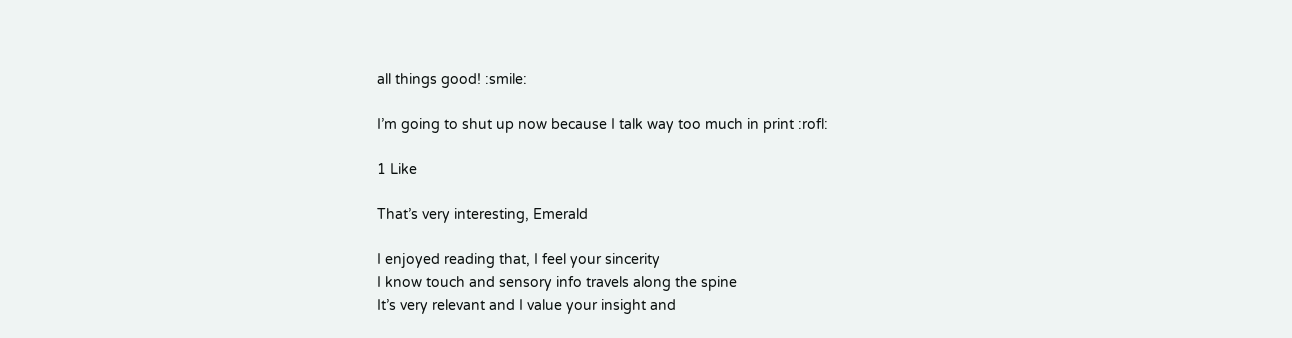all things good! :smile:

I’m going to shut up now because I talk way too much in print :rofl:

1 Like

That’s very interesting, Emerald

I enjoyed reading that, I feel your sincerity
I know touch and sensory info travels along the spine
It’s very relevant and I value your insight and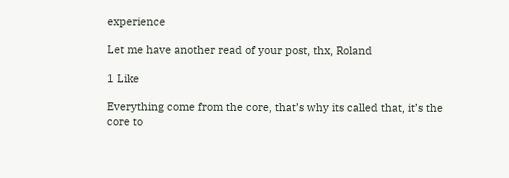experience

Let me have another read of your post, thx, Roland

1 Like

Everything come from the core, that’s why its called that, it’s the core to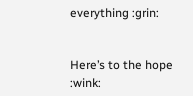everything :grin:


Here’s to the hope :wink: